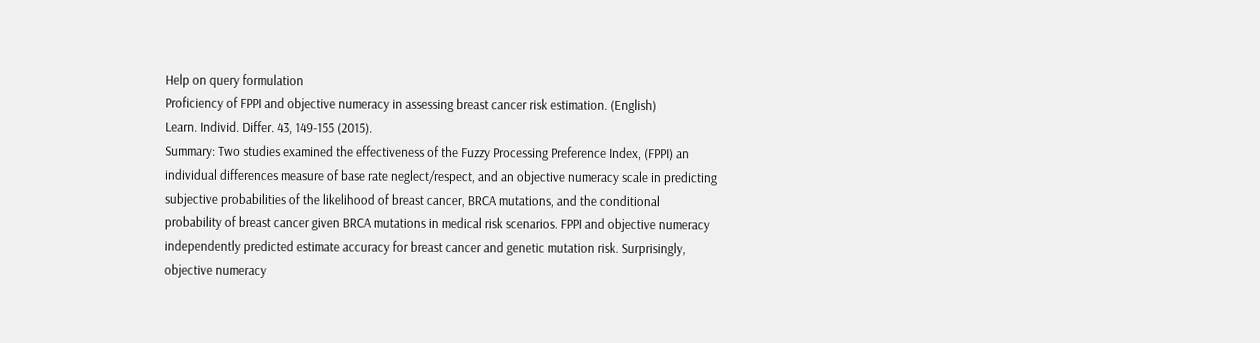Help on query formulation
Proficiency of FPPI and objective numeracy in assessing breast cancer risk estimation. (English)
Learn. Individ. Differ. 43, 149-155 (2015).
Summary: Two studies examined the effectiveness of the Fuzzy Processing Preference Index, (FPPI) an individual differences measure of base rate neglect/respect, and an objective numeracy scale in predicting subjective probabilities of the likelihood of breast cancer, BRCA mutations, and the conditional probability of breast cancer given BRCA mutations in medical risk scenarios. FPPI and objective numeracy independently predicted estimate accuracy for breast cancer and genetic mutation risk. Surprisingly, objective numeracy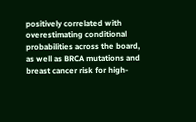positively correlated with overestimating conditional probabilities across the board, as well as BRCA mutations and breast cancer risk for high-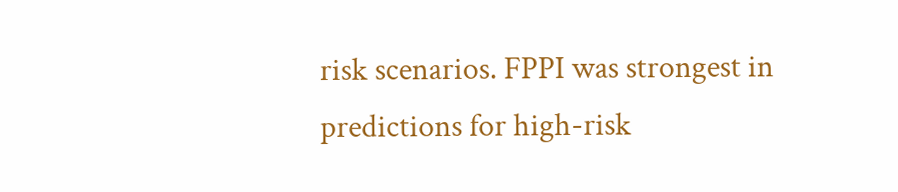risk scenarios. FPPI was strongest in predictions for high-risk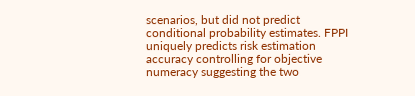scenarios, but did not predict conditional probability estimates. FPPI uniquely predicts risk estimation accuracy controlling for objective numeracy suggesting the two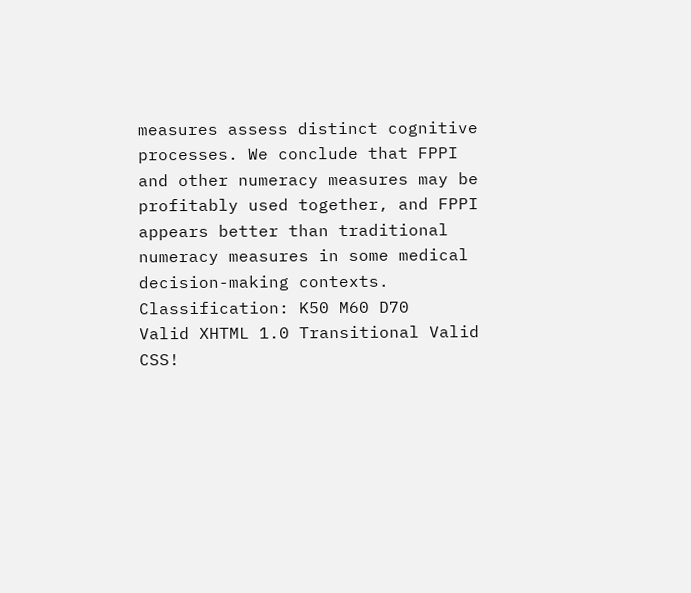measures assess distinct cognitive processes. We conclude that FPPI and other numeracy measures may be profitably used together, and FPPI appears better than traditional numeracy measures in some medical decision-making contexts.
Classification: K50 M60 D70
Valid XHTML 1.0 Transitional Valid CSS!